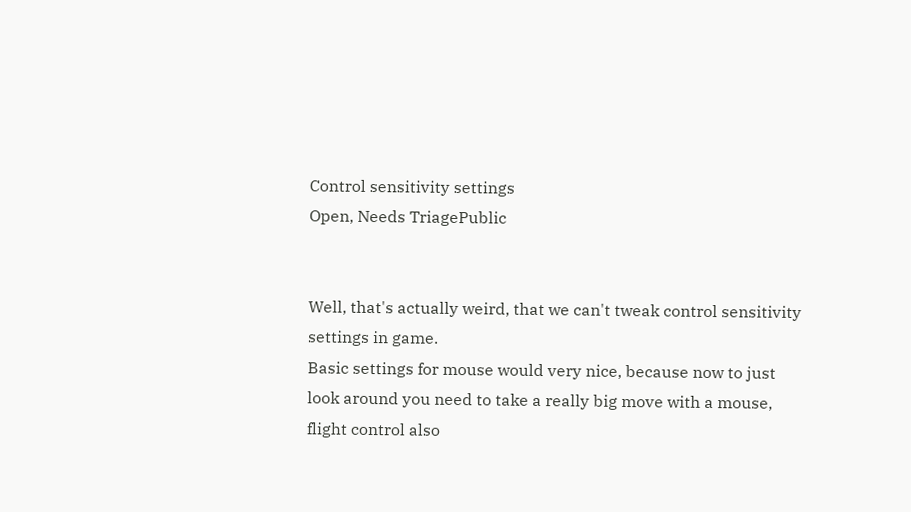Control sensitivity settings
Open, Needs TriagePublic


Well, that's actually weird, that we can't tweak control sensitivity settings in game.
Basic settings for mouse would very nice, because now to just look around you need to take a really big move with a mouse, flight control also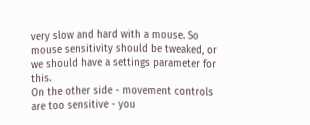very slow and hard with a mouse. So mouse sensitivity should be tweaked, or we should have a settings parameter for this.
On the other side - movement controls are too sensitive - you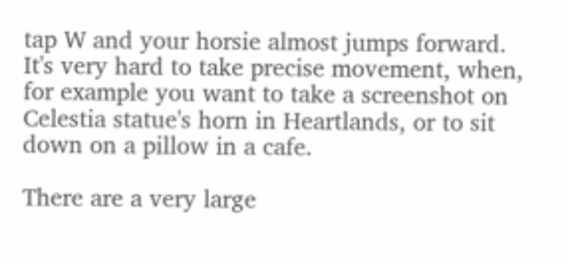tap W and your horsie almost jumps forward. It's very hard to take precise movement, when, for example you want to take a screenshot on Celestia statue's horn in Heartlands, or to sit down on a pillow in a cafe.

There are a very large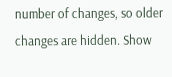number of changes, so older changes are hidden. Show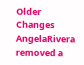Older Changes
AngelaRivera removed a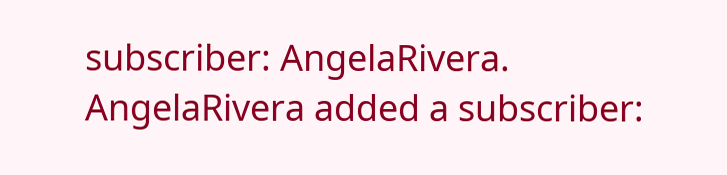subscriber: AngelaRivera.
AngelaRivera added a subscriber: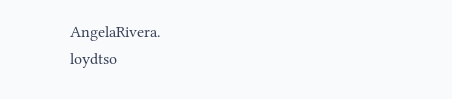AngelaRivera.
loydtso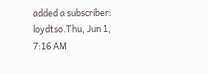added a subscriber: loydtso.Thu, Jun 1, 7:16 AM